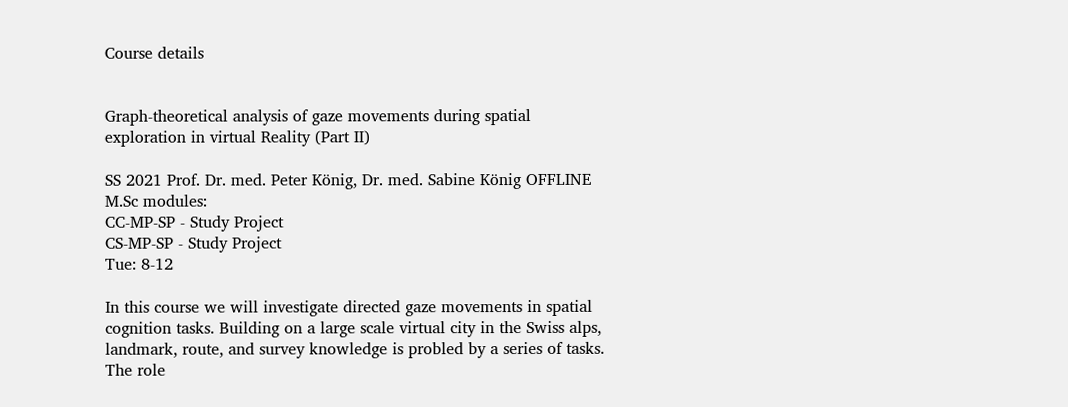Course details


Graph-theoretical analysis of gaze movements during spatial exploration in virtual Reality (Part II)

SS 2021 Prof. Dr. med. Peter König, Dr. med. Sabine König OFFLINE
M.Sc modules:
CC-MP-SP - Study Project
CS-MP-SP - Study Project
Tue: 8-12

In this course we will investigate directed gaze movements in spatial cognition tasks. Building on a large scale virtual city in the Swiss alps, landmark, route, and survey knowledge is probled by a series of tasks. The role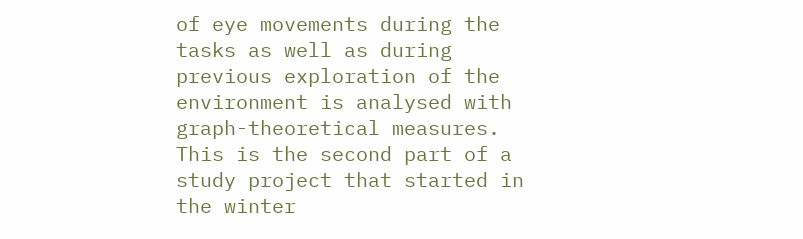of eye movements during the tasks as well as during previous exploration of the environment is analysed with graph-theoretical measures. This is the second part of a study project that started in the winter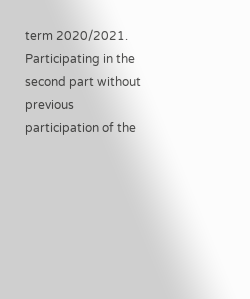term 2020/2021. Participating in the second part without previous participation of the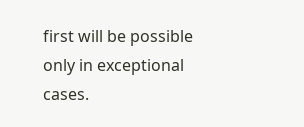first will be possible only in exceptional cases.